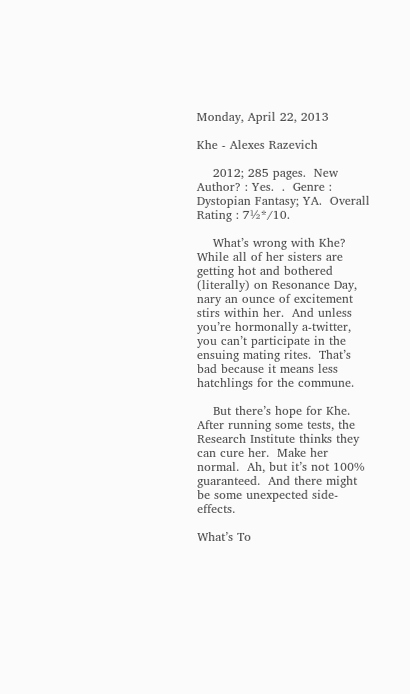Monday, April 22, 2013

Khe - Alexes Razevich

    2012; 285 pages.  New Author? : Yes.  .  Genre :  Dystopian Fantasy; YA.  Overall Rating : 7½*/10.

    What’s wrong with Khe?  While all of her sisters are getting hot and bothered (literally) on Resonance Day, nary an ounce of excitement stirs within her.  And unless you’re hormonally a-twitter, you can’t participate in the ensuing mating rites.  That’s bad because it means less hatchlings for the commune.

    But there’s hope for Khe.  After running some tests, the Research Institute thinks they can cure her.  Make her normal.  Ah, but it’s not 100% guaranteed.  And there might be some unexpected side-effects.

What’s To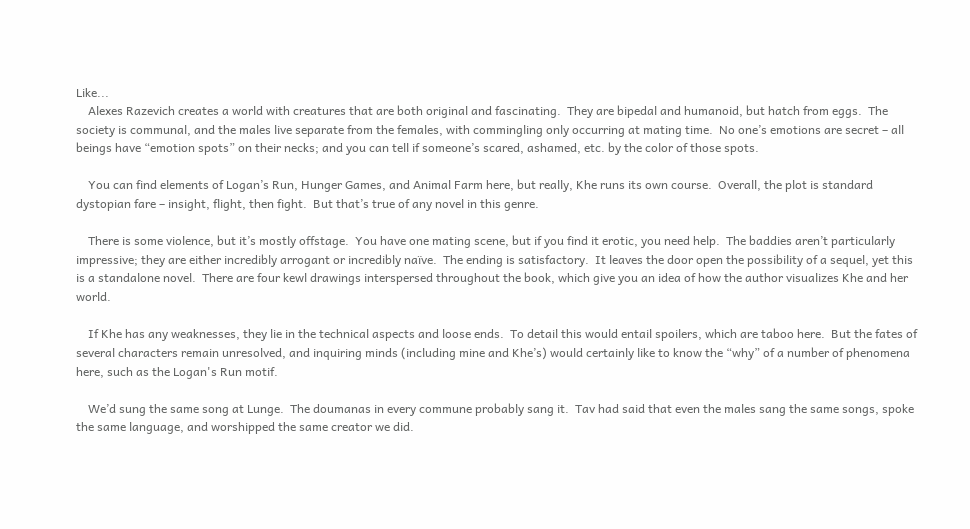Like...
    Alexes Razevich creates a world with creatures that are both original and fascinating.  They are bipedal and humanoid, but hatch from eggs.  The society is communal, and the males live separate from the females, with commingling only occurring at mating time.  No one’s emotions are secret – all beings have “emotion spots” on their necks; and you can tell if someone’s scared, ashamed, etc. by the color of those spots.

    You can find elements of Logan’s Run, Hunger Games, and Animal Farm here, but really, Khe runs its own course.  Overall, the plot is standard dystopian fare – insight, flight, then fight.  But that’s true of any novel in this genre.

    There is some violence, but it’s mostly offstage.  You have one mating scene, but if you find it erotic, you need help.  The baddies aren’t particularly impressive; they are either incredibly arrogant or incredibly naïve.  The ending is satisfactory.  It leaves the door open the possibility of a sequel, yet this is a standalone novel.  There are four kewl drawings interspersed throughout the book, which give you an idea of how the author visualizes Khe and her world.

    If Khe has any weaknesses, they lie in the technical aspects and loose ends.  To detail this would entail spoilers, which are taboo here.  But the fates of several characters remain unresolved, and inquiring minds (including mine and Khe’s) would certainly like to know the “why” of a number of phenomena here, such as the Logan's Run motif.

    We’d sung the same song at Lunge.  The doumanas in every commune probably sang it.  Tav had said that even the males sang the same songs, spoke the same language, and worshipped the same creator we did.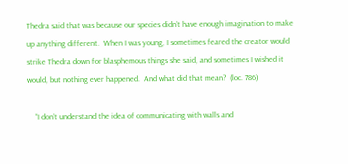Thedra said that was because our species didn’t have enough imagination to make up anything different.  When I was young, I sometimes feared the creator would strike Thedra down for blasphemous things she said, and sometimes I wished it would, but nothing ever happened.  And what did that mean?  (loc. 786)

    “I don’t understand the idea of communicating with walls and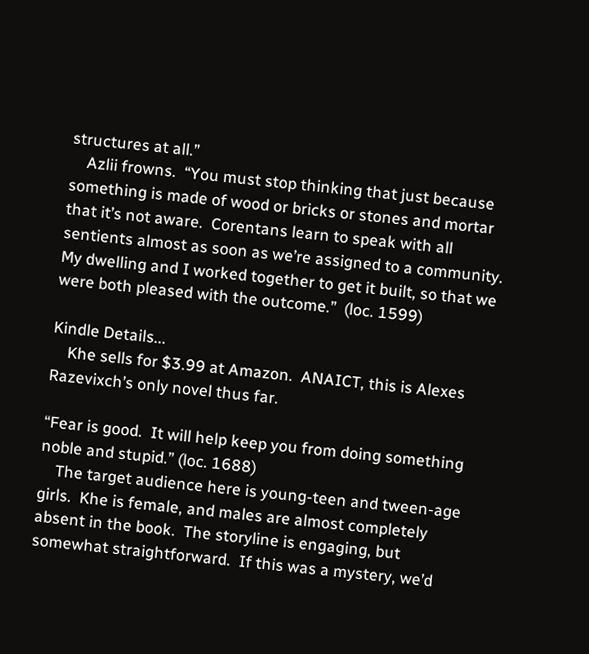structures at all.”
    Azlii frowns.  “You must stop thinking that just because something is made of wood or bricks or stones and mortar that it’s not aware.  Corentans learn to speak with all sentients almost as soon as we’re assigned to a community.  My dwelling and I worked together to get it built, so that we were both pleased with the outcome.”  (loc. 1599)

Kindle Details...
    Khe sells for $3.99 at Amazon.  ANAICT, this is Alexes Razevixch’s only novel thus far.

“Fear is good.  It will help keep you from doing something noble and stupid.” (loc. 1688)
    The target audience here is young-teen and tween-age girls.  Khe is female, and males are almost completely absent in the book.  The storyline is engaging, but somewhat straightforward.  If this was a mystery, we’d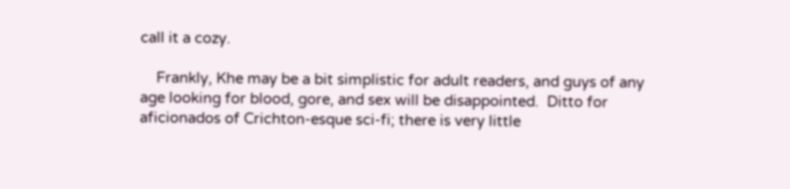call it a cozy.

    Frankly, Khe may be a bit simplistic for adult readers, and guys of any age looking for blood, gore, and sex will be disappointed.  Ditto for aficionados of Crichton-esque sci-fi; there is very little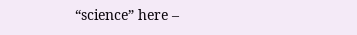“science” here –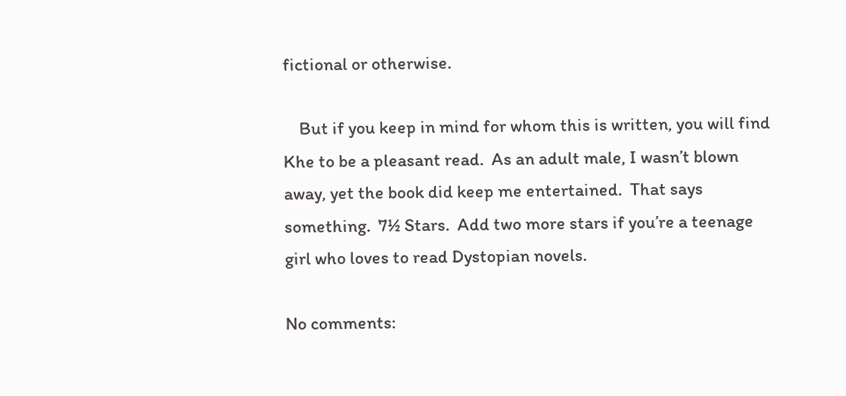fictional or otherwise.

    But if you keep in mind for whom this is written, you will find Khe to be a pleasant read.  As an adult male, I wasn’t blown away, yet the book did keep me entertained.  That says something.  7½ Stars.  Add two more stars if you’re a teenage girl who loves to read Dystopian novels.

No comments: